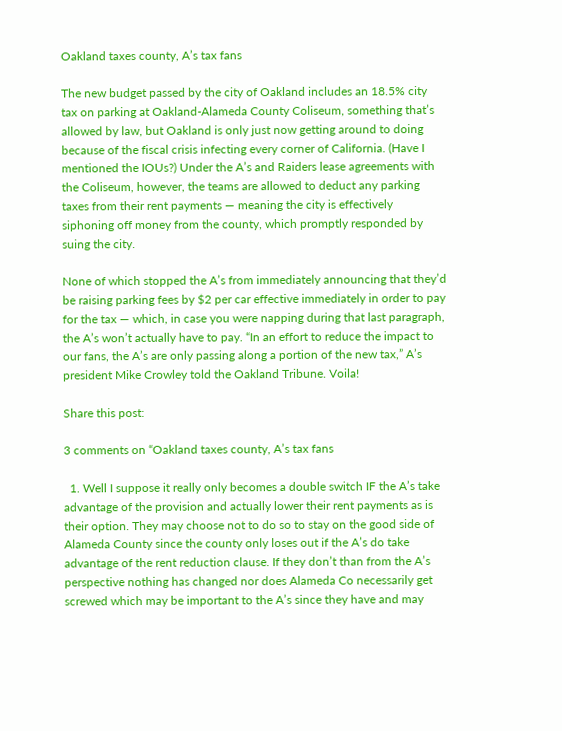Oakland taxes county, A’s tax fans

The new budget passed by the city of Oakland includes an 18.5% city tax on parking at Oakland-Alameda County Coliseum, something that’s allowed by law, but Oakland is only just now getting around to doing because of the fiscal crisis infecting every corner of California. (Have I mentioned the IOUs?) Under the A’s and Raiders lease agreements with the Coliseum, however, the teams are allowed to deduct any parking taxes from their rent payments — meaning the city is effectively siphoning off money from the county, which promptly responded by suing the city.

None of which stopped the A’s from immediately announcing that they’d be raising parking fees by $2 per car effective immediately in order to pay for the tax — which, in case you were napping during that last paragraph, the A’s won’t actually have to pay. “In an effort to reduce the impact to our fans, the A’s are only passing along a portion of the new tax,” A’s president Mike Crowley told the Oakland Tribune. Voila!

Share this post:

3 comments on “Oakland taxes county, A’s tax fans

  1. Well I suppose it really only becomes a double switch IF the A’s take advantage of the provision and actually lower their rent payments as is their option. They may choose not to do so to stay on the good side of Alameda County since the county only loses out if the A’s do take advantage of the rent reduction clause. If they don’t than from the A’s perspective nothing has changed nor does Alameda Co necessarily get screwed which may be important to the A’s since they have and may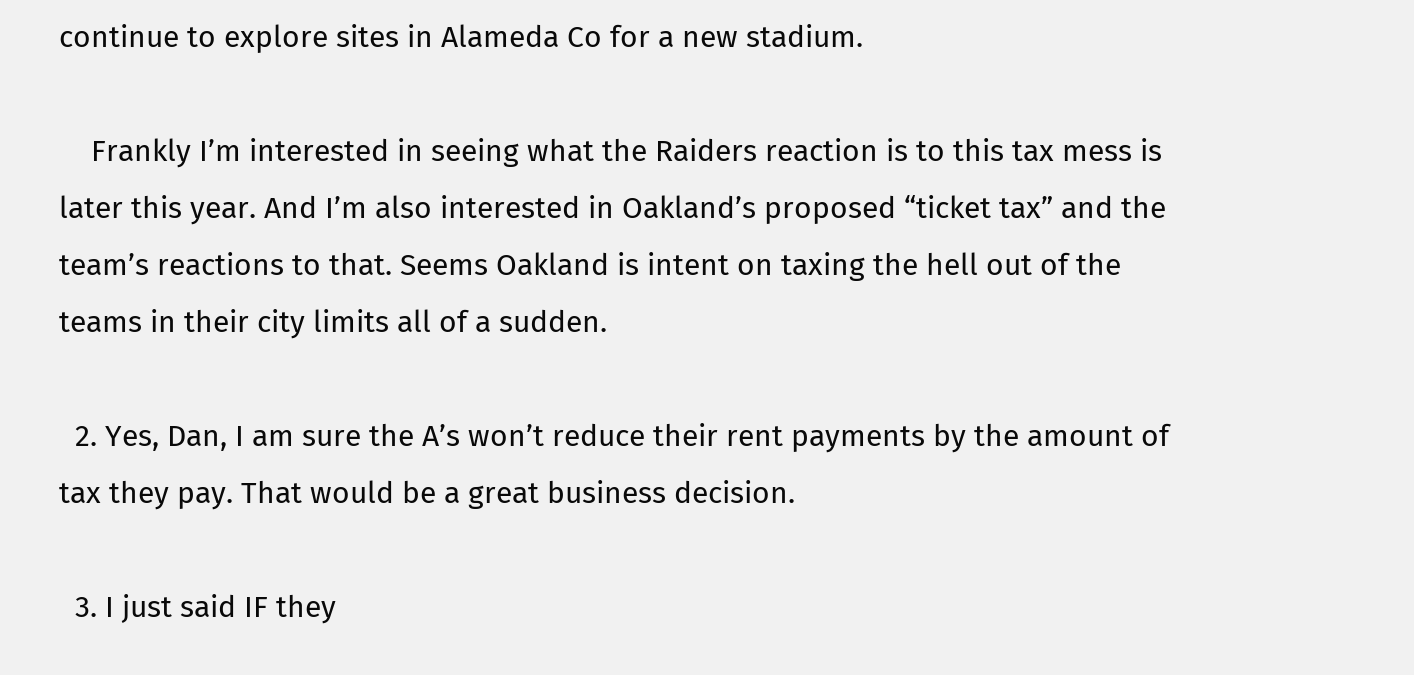continue to explore sites in Alameda Co for a new stadium.

    Frankly I’m interested in seeing what the Raiders reaction is to this tax mess is later this year. And I’m also interested in Oakland’s proposed “ticket tax” and the team’s reactions to that. Seems Oakland is intent on taxing the hell out of the teams in their city limits all of a sudden.

  2. Yes, Dan, I am sure the A’s won’t reduce their rent payments by the amount of tax they pay. That would be a great business decision.

  3. I just said IF they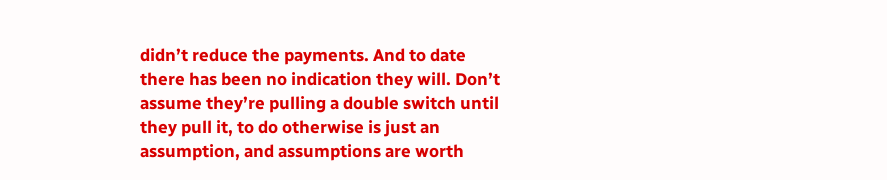didn’t reduce the payments. And to date there has been no indication they will. Don’t assume they’re pulling a double switch until they pull it, to do otherwise is just an assumption, and assumptions are worth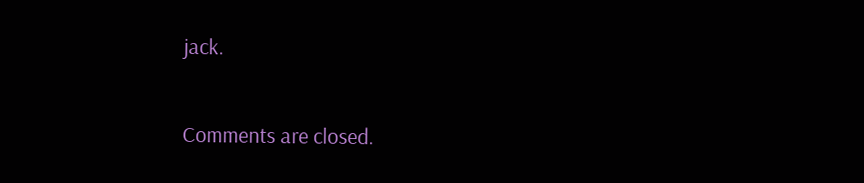jack.

Comments are closed.